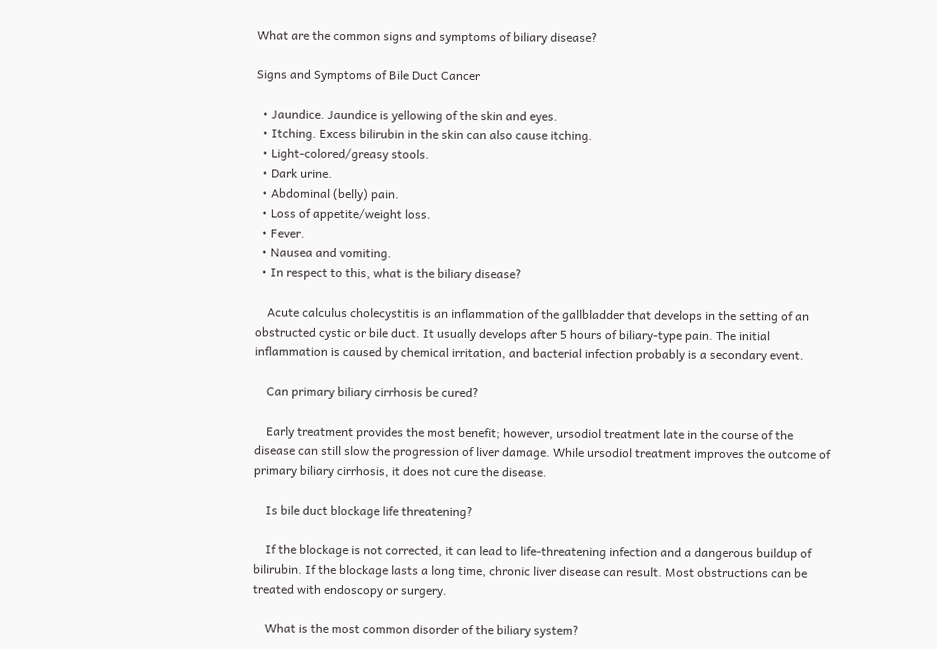What are the common signs and symptoms of biliary disease?

Signs and Symptoms of Bile Duct Cancer

  • Jaundice. Jaundice is yellowing of the skin and eyes.
  • Itching. Excess bilirubin in the skin can also cause itching.
  • Light-colored/greasy stools.
  • Dark urine.
  • Abdominal (belly) pain.
  • Loss of appetite/weight loss.
  • Fever.
  • Nausea and vomiting.
  • In respect to this, what is the biliary disease?

    Acute calculus cholecystitis is an inflammation of the gallbladder that develops in the setting of an obstructed cystic or bile duct. It usually develops after 5 hours of biliary-type pain. The initial inflammation is caused by chemical irritation, and bacterial infection probably is a secondary event.

    Can primary biliary cirrhosis be cured?

    Early treatment provides the most benefit; however, ursodiol treatment late in the course of the disease can still slow the progression of liver damage. While ursodiol treatment improves the outcome of primary biliary cirrhosis, it does not cure the disease.

    Is bile duct blockage life threatening?

    If the blockage is not corrected, it can lead to life-threatening infection and a dangerous buildup of bilirubin. If the blockage lasts a long time, chronic liver disease can result. Most obstructions can be treated with endoscopy or surgery.

    What is the most common disorder of the biliary system?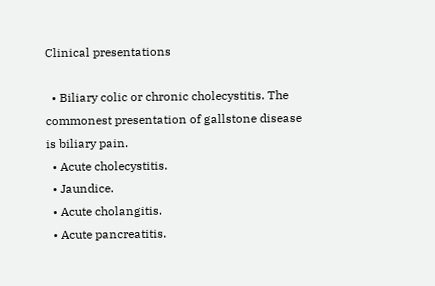Clinical presentations

  • Biliary colic or chronic cholecystitis. The commonest presentation of gallstone disease is biliary pain.
  • Acute cholecystitis.
  • Jaundice.
  • Acute cholangitis.
  • Acute pancreatitis.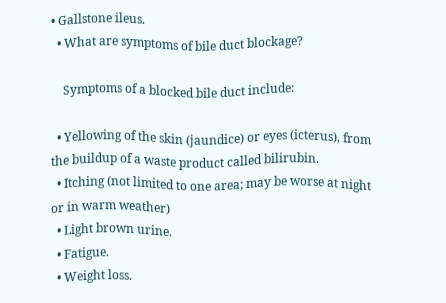• Gallstone ileus.
  • What are symptoms of bile duct blockage?

    Symptoms of a blocked bile duct include:

  • Yellowing of the skin (jaundice) or eyes (icterus), from the buildup of a waste product called bilirubin.
  • Itching (not limited to one area; may be worse at night or in warm weather)
  • Light brown urine.
  • Fatigue.
  • Weight loss.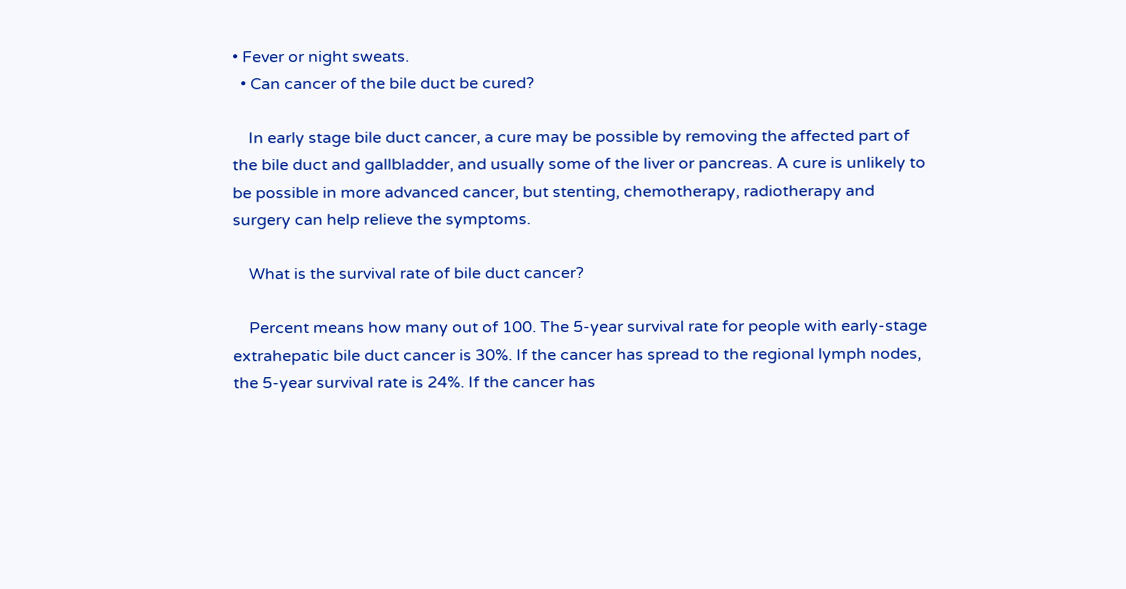• Fever or night sweats.
  • Can cancer of the bile duct be cured?

    In early stage bile duct cancer, a cure may be possible by removing the affected part of the bile duct and gallbladder, and usually some of the liver or pancreas. A cure is unlikely to be possible in more advanced cancer, but stenting, chemotherapy, radiotherapy and surgery can help relieve the symptoms.

    What is the survival rate of bile duct cancer?

    Percent means how many out of 100. The 5-year survival rate for people with early-stage extrahepatic bile duct cancer is 30%. If the cancer has spread to the regional lymph nodes, the 5-year survival rate is 24%. If the cancer has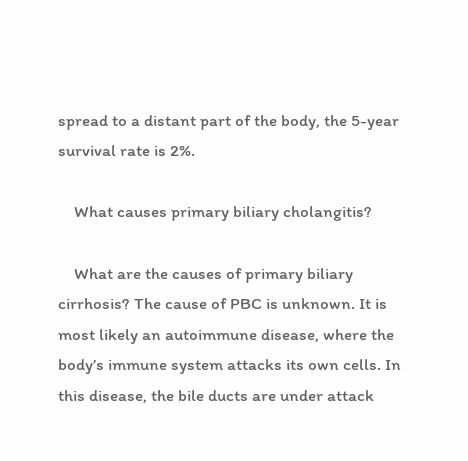spread to a distant part of the body, the 5-year survival rate is 2%.

    What causes primary biliary cholangitis?

    What are the causes of primary biliary cirrhosis? The cause of PBC is unknown. It is most likely an autoimmune disease, where the body’s immune system attacks its own cells. In this disease, the bile ducts are under attack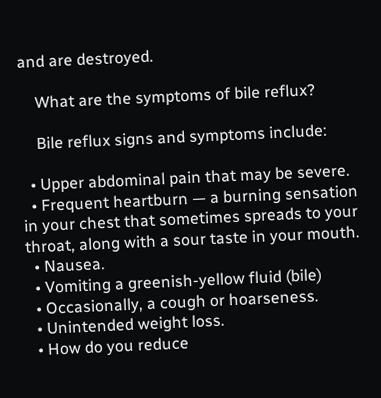and are destroyed.

    What are the symptoms of bile reflux?

    Bile reflux signs and symptoms include:

  • Upper abdominal pain that may be severe.
  • Frequent heartburn — a burning sensation in your chest that sometimes spreads to your throat, along with a sour taste in your mouth.
  • Nausea.
  • Vomiting a greenish-yellow fluid (bile)
  • Occasionally, a cough or hoarseness.
  • Unintended weight loss.
  • How do you reduce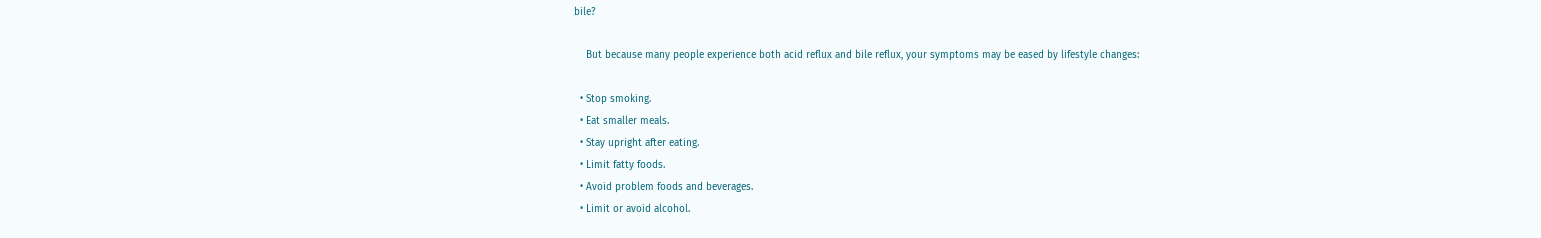bile?

    But because many people experience both acid reflux and bile reflux, your symptoms may be eased by lifestyle changes:

  • Stop smoking.
  • Eat smaller meals.
  • Stay upright after eating.
  • Limit fatty foods.
  • Avoid problem foods and beverages.
  • Limit or avoid alcohol.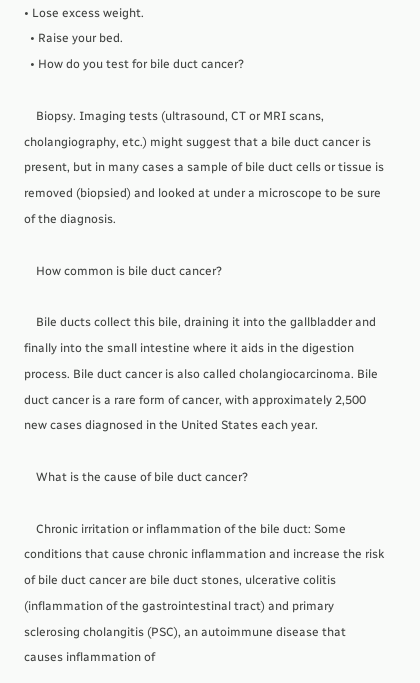• Lose excess weight.
  • Raise your bed.
  • How do you test for bile duct cancer?

    Biopsy. Imaging tests (ultrasound, CT or MRI scans, cholangiography, etc.) might suggest that a bile duct cancer is present, but in many cases a sample of bile duct cells or tissue is removed (biopsied) and looked at under a microscope to be sure of the diagnosis.

    How common is bile duct cancer?

    Bile ducts collect this bile, draining it into the gallbladder and finally into the small intestine where it aids in the digestion process. Bile duct cancer is also called cholangiocarcinoma. Bile duct cancer is a rare form of cancer, with approximately 2,500 new cases diagnosed in the United States each year.

    What is the cause of bile duct cancer?

    Chronic irritation or inflammation of the bile duct: Some conditions that cause chronic inflammation and increase the risk of bile duct cancer are bile duct stones, ulcerative colitis (inflammation of the gastrointestinal tract) and primary sclerosing cholangitis (PSC), an autoimmune disease that causes inflammation of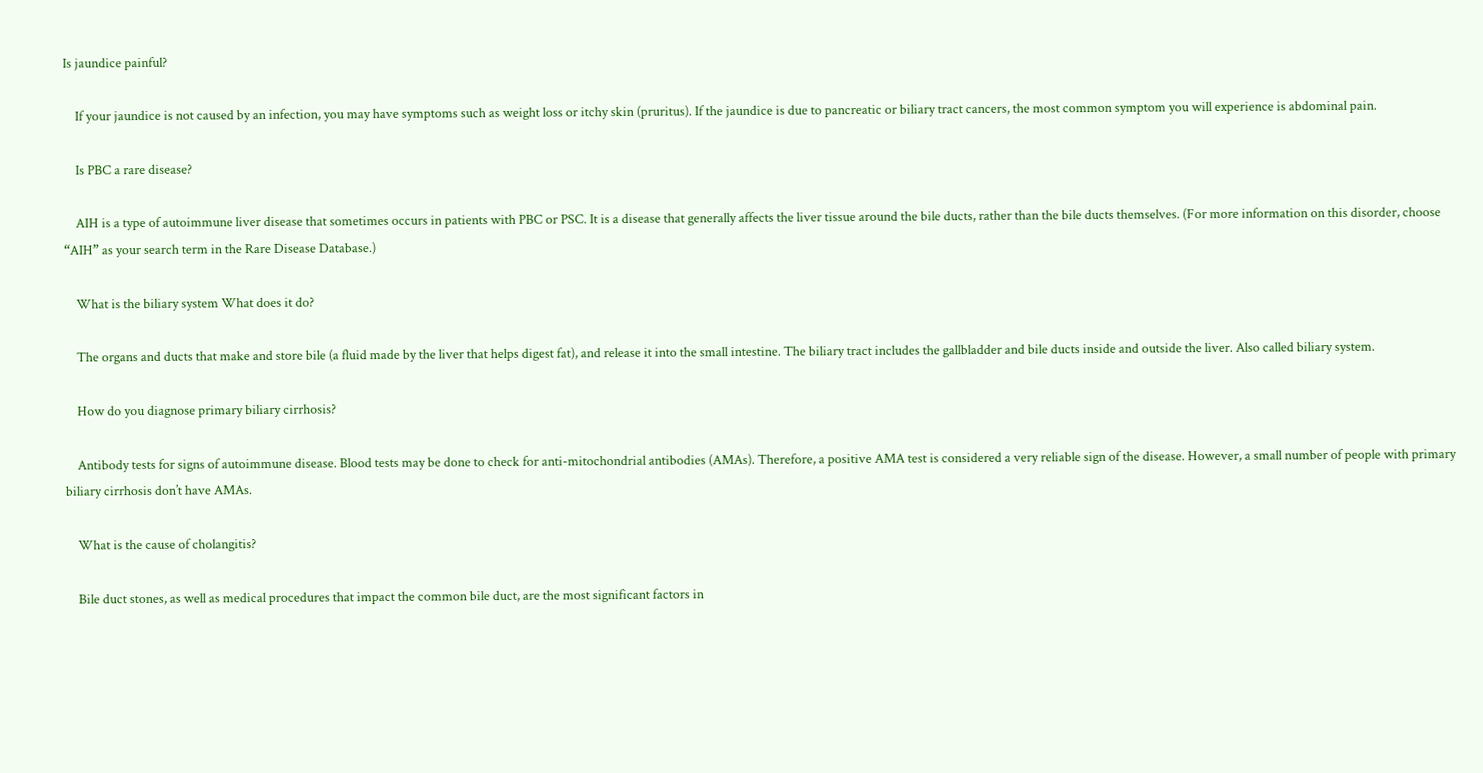Is jaundice painful?

    If your jaundice is not caused by an infection, you may have symptoms such as weight loss or itchy skin (pruritus). If the jaundice is due to pancreatic or biliary tract cancers, the most common symptom you will experience is abdominal pain.

    Is PBC a rare disease?

    AIH is a type of autoimmune liver disease that sometimes occurs in patients with PBC or PSC. It is a disease that generally affects the liver tissue around the bile ducts, rather than the bile ducts themselves. (For more information on this disorder, choose “AIH” as your search term in the Rare Disease Database.)

    What is the biliary system What does it do?

    The organs and ducts that make and store bile (a fluid made by the liver that helps digest fat), and release it into the small intestine. The biliary tract includes the gallbladder and bile ducts inside and outside the liver. Also called biliary system.

    How do you diagnose primary biliary cirrhosis?

    Antibody tests for signs of autoimmune disease. Blood tests may be done to check for anti-mitochondrial antibodies (AMAs). Therefore, a positive AMA test is considered a very reliable sign of the disease. However, a small number of people with primary biliary cirrhosis don’t have AMAs.

    What is the cause of cholangitis?

    Bile duct stones, as well as medical procedures that impact the common bile duct, are the most significant factors in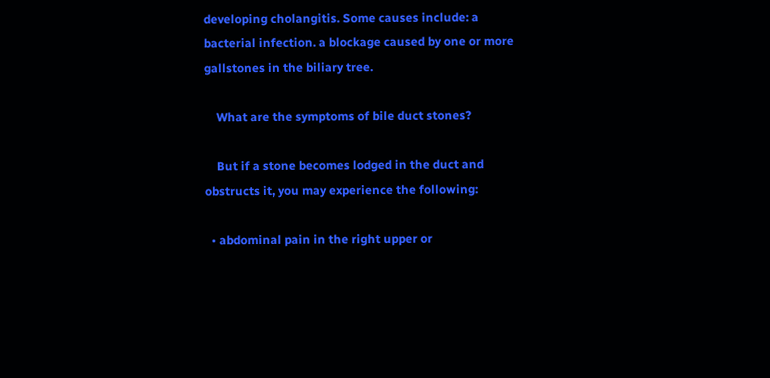developing cholangitis. Some causes include: a bacterial infection. a blockage caused by one or more gallstones in the biliary tree.

    What are the symptoms of bile duct stones?

    But if a stone becomes lodged in the duct and obstructs it, you may experience the following:

  • abdominal pain in the right upper or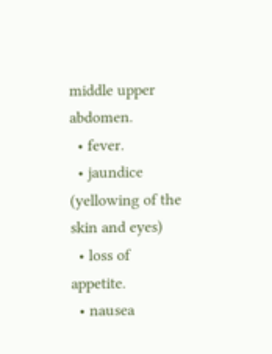middle upper abdomen.
  • fever.
  • jaundice (yellowing of the skin and eyes)
  • loss of appetite.
  • nausea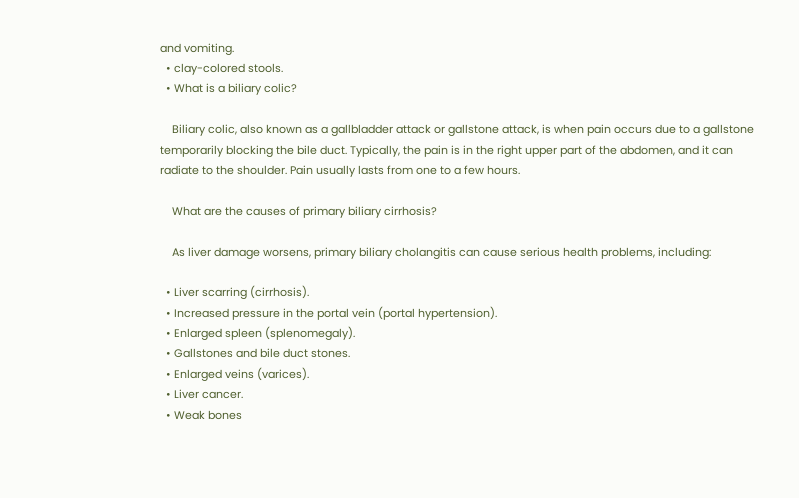and vomiting.
  • clay-colored stools.
  • What is a biliary colic?

    Biliary colic, also known as a gallbladder attack or gallstone attack, is when pain occurs due to a gallstone temporarily blocking the bile duct. Typically, the pain is in the right upper part of the abdomen, and it can radiate to the shoulder. Pain usually lasts from one to a few hours.

    What are the causes of primary biliary cirrhosis?

    As liver damage worsens, primary biliary cholangitis can cause serious health problems, including:

  • Liver scarring (cirrhosis).
  • Increased pressure in the portal vein (portal hypertension).
  • Enlarged spleen (splenomegaly).
  • Gallstones and bile duct stones.
  • Enlarged veins (varices).
  • Liver cancer.
  • Weak bones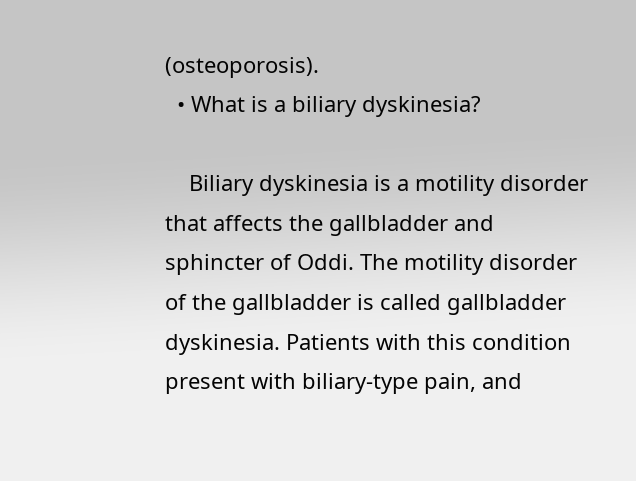(osteoporosis).
  • What is a biliary dyskinesia?

    Biliary dyskinesia is a motility disorder that affects the gallbladder and sphincter of Oddi. The motility disorder of the gallbladder is called gallbladder dyskinesia. Patients with this condition present with biliary-type pain, and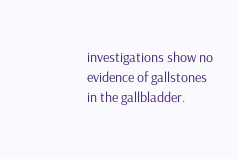investigations show no evidence of gallstones in the gallbladder.